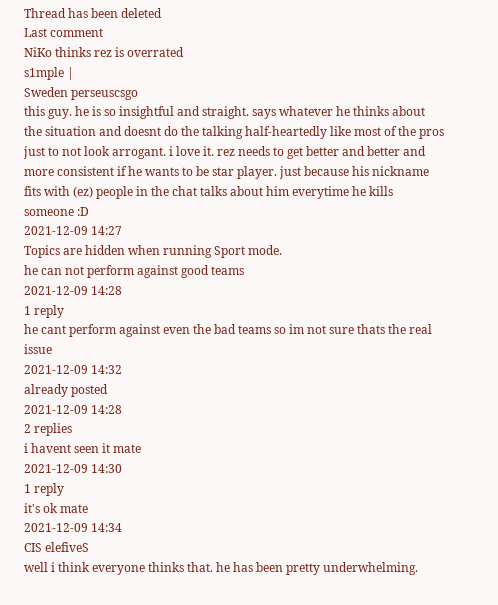Thread has been deleted
Last comment
NiKo thinks rez is overrated
s1mple |
Sweden perseuscsgo
this guy. he is so insightful and straight. says whatever he thinks about the situation and doesnt do the talking half-heartedly like most of the pros just to not look arrogant. i love it. rez needs to get better and better and more consistent if he wants to be star player. just because his nickname fits with (ez) people in the chat talks about him everytime he kills someone :D
2021-12-09 14:27
Topics are hidden when running Sport mode.
he can not perform against good teams
2021-12-09 14:28
1 reply
he cant perform against even the bad teams so im not sure thats the real issue
2021-12-09 14:32
already posted
2021-12-09 14:28
2 replies
i havent seen it mate
2021-12-09 14:30
1 reply
it's ok mate
2021-12-09 14:34
CIS elefiveS
well i think everyone thinks that. he has been pretty underwhelming.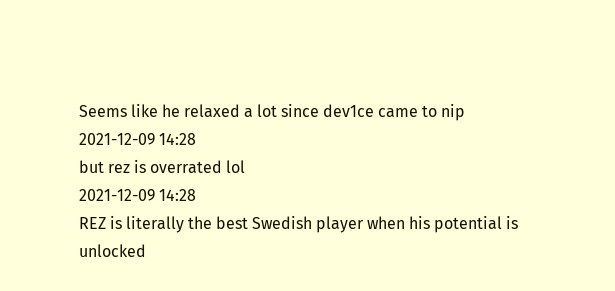Seems like he relaxed a lot since dev1ce came to nip
2021-12-09 14:28
but rez is overrated lol
2021-12-09 14:28
REZ is literally the best Swedish player when his potential is unlocked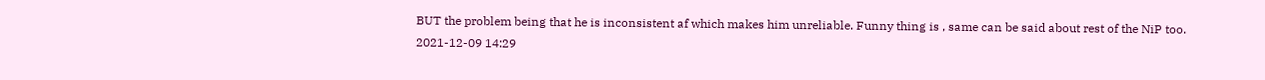BUT the problem being that he is inconsistent af which makes him unreliable. Funny thing is , same can be said about rest of the NiP too.
2021-12-09 14:29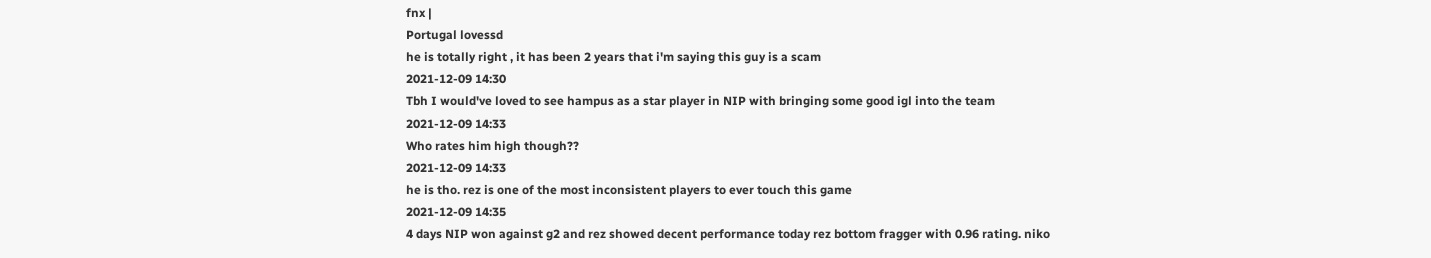fnx |
Portugal lovessd
he is totally right , it has been 2 years that i'm saying this guy is a scam
2021-12-09 14:30
Tbh I would've loved to see hampus as a star player in NIP with bringing some good igl into the team
2021-12-09 14:33
Who rates him high though??
2021-12-09 14:33
he is tho. rez is one of the most inconsistent players to ever touch this game
2021-12-09 14:35
4 days NIP won against g2 and rez showed decent performance today rez bottom fragger with 0.96 rating. niko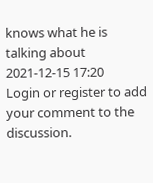knows what he is talking about
2021-12-15 17:20
Login or register to add your comment to the discussion.